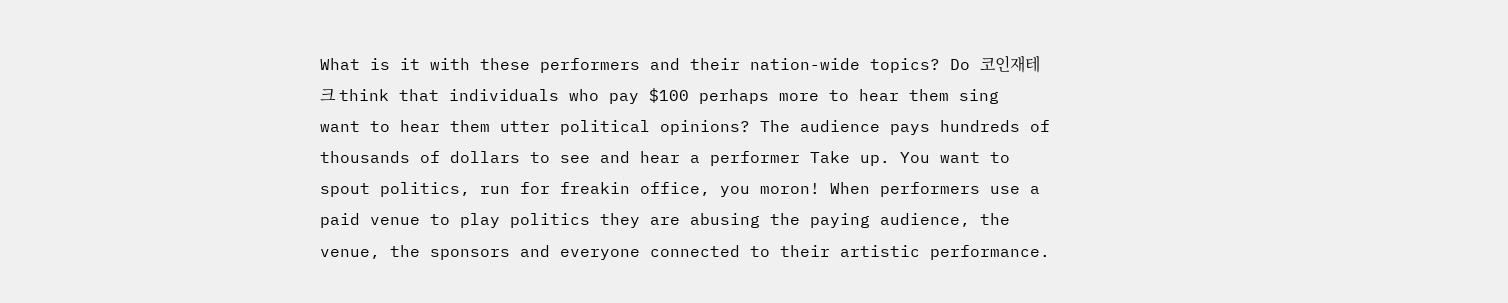What is it with these performers and their nation-wide topics? Do 코인재테크 think that individuals who pay $100 perhaps more to hear them sing want to hear them utter political opinions? The audience pays hundreds of thousands of dollars to see and hear a performer Take up. You want to spout politics, run for freakin office, you moron! When performers use a paid venue to play politics they are abusing the paying audience, the venue, the sponsors and everyone connected to their artistic performance.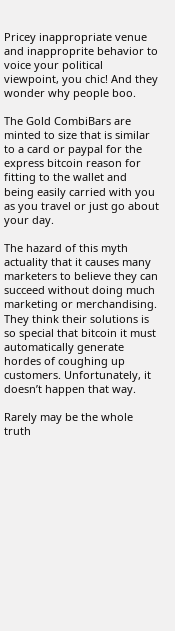Pricey inappropriate venue and inapproprite behavior to voice your political viewpoint, you chic! And they wonder why people boo.

The Gold CombiBars are minted to size that is similar to a card or paypal for the express bitcoin reason for fitting to the wallet and being easily carried with you as you travel or just go about your day.

The hazard of this myth actuality that it causes many marketers to believe they can succeed without doing much marketing or merchandising. They think their solutions is so special that bitcoin it must automatically generate hordes of coughing up customers. Unfortunately, it doesn’t happen that way.

Rarely may be the whole truth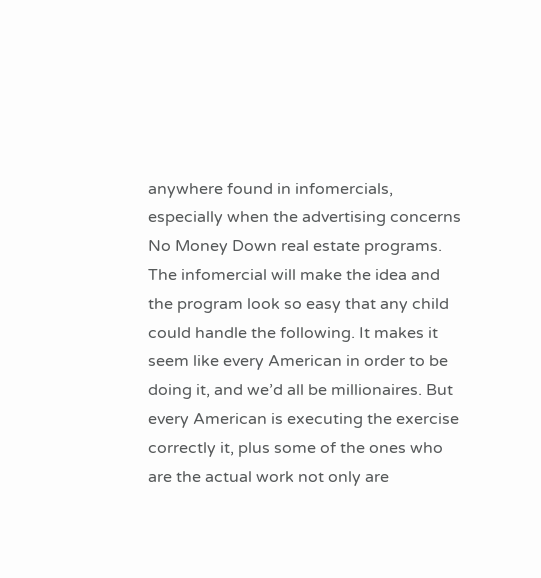anywhere found in infomercials, especially when the advertising concerns No Money Down real estate programs. The infomercial will make the idea and the program look so easy that any child could handle the following. It makes it seem like every American in order to be doing it, and we’d all be millionaires. But every American is executing the exercise correctly it, plus some of the ones who are the actual work not only are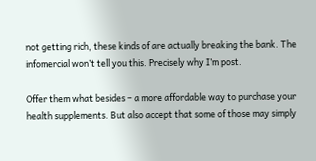not getting rich, these kinds of are actually breaking the bank. The infomercial won’t tell you this. Precisely why I’m post.

Offer them what besides – a more affordable way to purchase your health supplements. But also accept that some of those may simply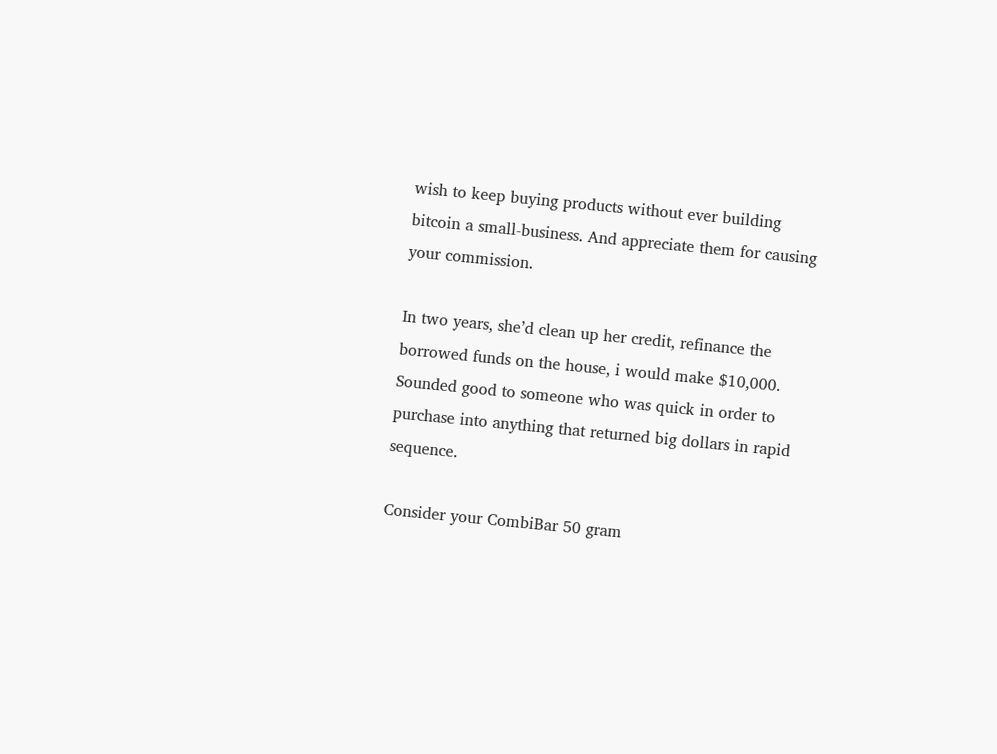wish to keep buying products without ever building bitcoin a small-business. And appreciate them for causing your commission.

In two years, she’d clean up her credit, refinance the borrowed funds on the house, i would make $10,000. Sounded good to someone who was quick in order to purchase into anything that returned big dollars in rapid sequence.

Consider your CombiBar 50 gram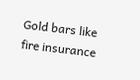Gold bars like fire insurance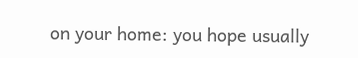on your home: you hope usually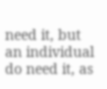need it, but an individual do need it, as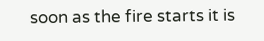soon as the fire starts it is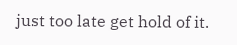just too late get hold of it.